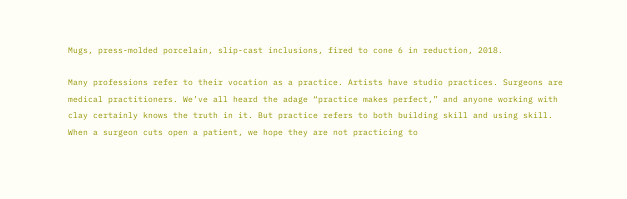Mugs, press-molded porcelain, slip-cast inclusions, fired to cone 6 in reduction, 2018.

Many professions refer to their vocation as a practice. Artists have studio practices. Surgeons are medical practitioners. We’ve all heard the adage “practice makes perfect,” and anyone working with clay certainly knows the truth in it. But practice refers to both building skill and using skill. When a surgeon cuts open a patient, we hope they are not practicing to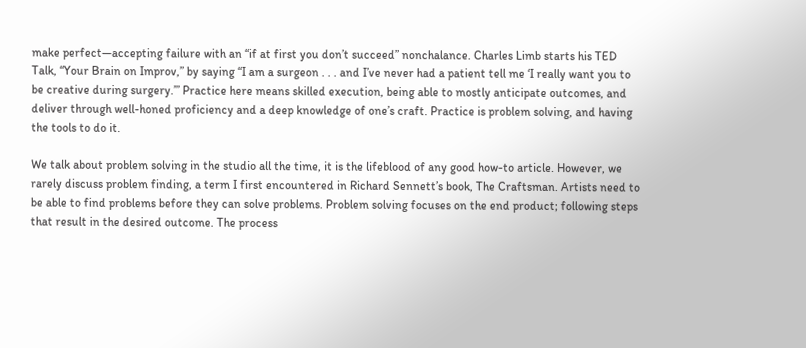make perfect—accepting failure with an “if at first you don’t succeed” nonchalance. Charles Limb starts his TED Talk, “Your Brain on Improv,” by saying “I am a surgeon . . . and I’ve never had a patient tell me ‘I really want you to be creative during surgery.’” Practice here means skilled execution, being able to mostly anticipate outcomes, and deliver through well-honed proficiency and a deep knowledge of one’s craft. Practice is problem solving, and having the tools to do it.

We talk about problem solving in the studio all the time, it is the lifeblood of any good how-to article. However, we rarely discuss problem finding, a term I first encountered in Richard Sennett’s book, The Craftsman. Artists need to be able to find problems before they can solve problems. Problem solving focuses on the end product; following steps that result in the desired outcome. The process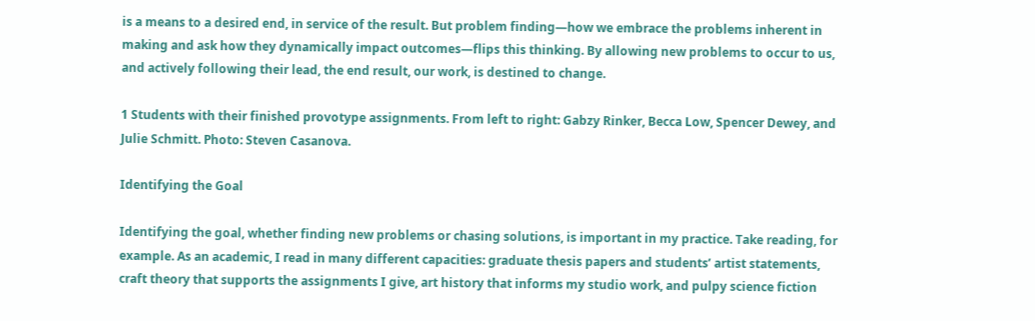is a means to a desired end, in service of the result. But problem finding—how we embrace the problems inherent in making and ask how they dynamically impact outcomes—flips this thinking. By allowing new problems to occur to us, and actively following their lead, the end result, our work, is destined to change.

1 Students with their finished provotype assignments. From left to right: Gabzy Rinker, Becca Low, Spencer Dewey, and Julie Schmitt. Photo: Steven Casanova.

Identifying the Goal

Identifying the goal, whether finding new problems or chasing solutions, is important in my practice. Take reading, for example. As an academic, I read in many different capacities: graduate thesis papers and students’ artist statements, craft theory that supports the assignments I give, art history that informs my studio work, and pulpy science fiction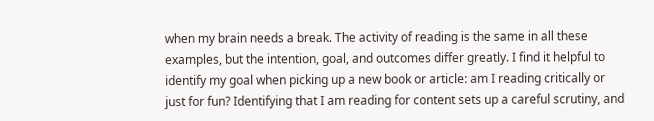when my brain needs a break. The activity of reading is the same in all these examples, but the intention, goal, and outcomes differ greatly. I find it helpful to identify my goal when picking up a new book or article: am I reading critically or just for fun? Identifying that I am reading for content sets up a careful scrutiny, and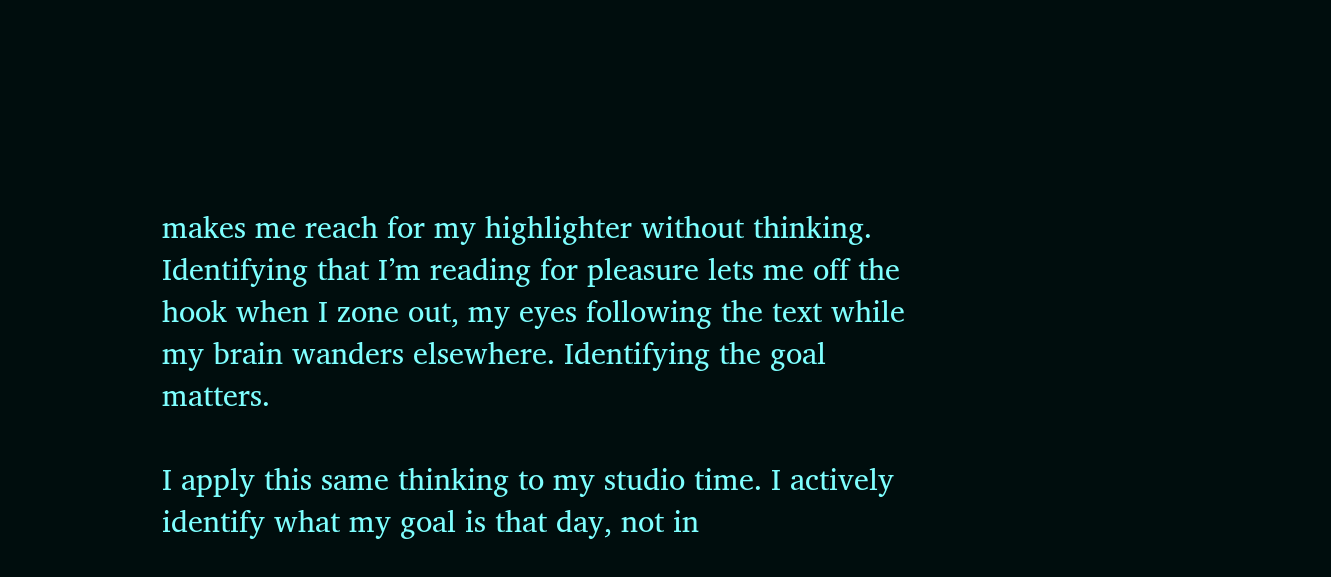makes me reach for my highlighter without thinking. Identifying that I’m reading for pleasure lets me off the hook when I zone out, my eyes following the text while my brain wanders elsewhere. Identifying the goal matters.

I apply this same thinking to my studio time. I actively identify what my goal is that day, not in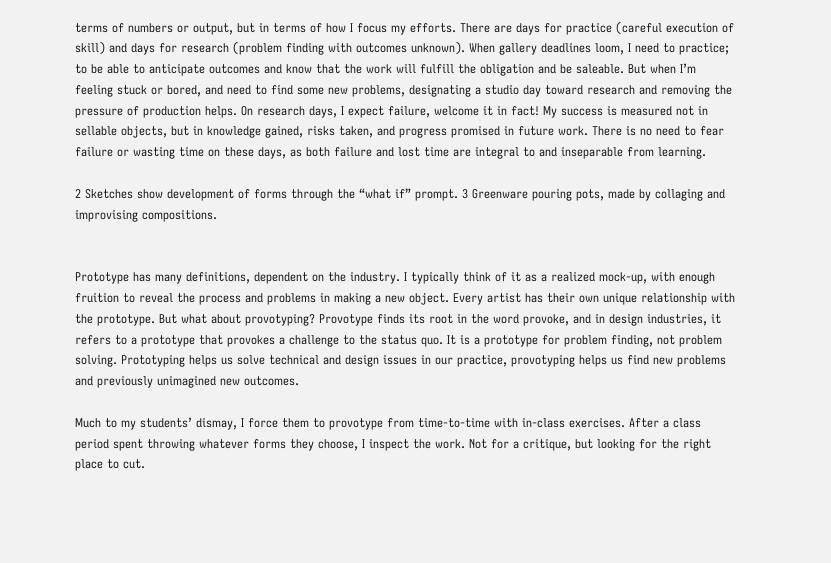terms of numbers or output, but in terms of how I focus my efforts. There are days for practice (careful execution of skill) and days for research (problem finding with outcomes unknown). When gallery deadlines loom, I need to practice; to be able to anticipate outcomes and know that the work will fulfill the obligation and be saleable. But when I’m feeling stuck or bored, and need to find some new problems, designating a studio day toward research and removing the pressure of production helps. On research days, I expect failure, welcome it in fact! My success is measured not in sellable objects, but in knowledge gained, risks taken, and progress promised in future work. There is no need to fear failure or wasting time on these days, as both failure and lost time are integral to and inseparable from learning.

2 Sketches show development of forms through the “what if” prompt. 3 Greenware pouring pots, made by collaging and improvising compositions.


Prototype has many definitions, dependent on the industry. I typically think of it as a realized mock-up, with enough fruition to reveal the process and problems in making a new object. Every artist has their own unique relationship with the prototype. But what about provotyping? Provotype finds its root in the word provoke, and in design industries, it refers to a prototype that provokes a challenge to the status quo. It is a prototype for problem finding, not problem solving. Prototyping helps us solve technical and design issues in our practice, provotyping helps us find new problems and previously unimagined new outcomes.

Much to my students’ dismay, I force them to provotype from time-to-time with in-class exercises. After a class period spent throwing whatever forms they choose, I inspect the work. Not for a critique, but looking for the right place to cut.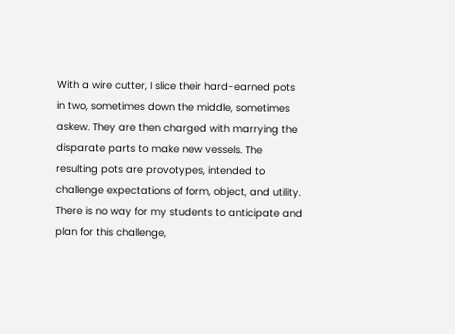With a wire cutter, I slice their hard-earned pots in two, sometimes down the middle, sometimes askew. They are then charged with marrying the disparate parts to make new vessels. The resulting pots are provotypes, intended to challenge expectations of form, object, and utility. There is no way for my students to anticipate and plan for this challenge,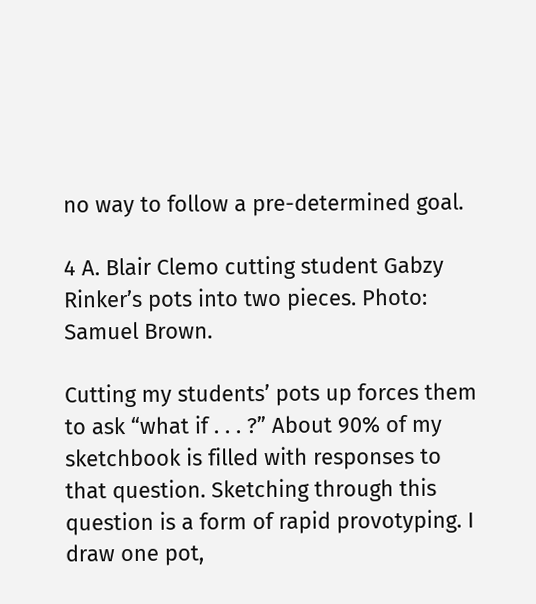no way to follow a pre-determined goal.

4 A. Blair Clemo cutting student Gabzy Rinker’s pots into two pieces. Photo: Samuel Brown.

Cutting my students’ pots up forces them to ask “what if . . . ?” About 90% of my sketchbook is filled with responses to that question. Sketching through this question is a form of rapid provotyping. I draw one pot,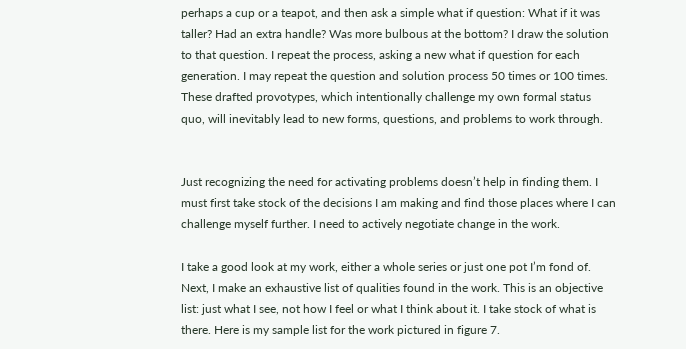perhaps a cup or a teapot, and then ask a simple what if question: What if it was taller? Had an extra handle? Was more bulbous at the bottom? I draw the solution to that question. I repeat the process, asking a new what if question for each generation. I may repeat the question and solution process 50 times or 100 times. These drafted provotypes, which intentionally challenge my own formal status quo, will inevitably lead to new forms, questions, and problems to work through.


Just recognizing the need for activating problems doesn’t help in finding them. I must first take stock of the decisions I am making and find those places where I can challenge myself further. I need to actively negotiate change in the work.

I take a good look at my work, either a whole series or just one pot I’m fond of. Next, I make an exhaustive list of qualities found in the work. This is an objective list: just what I see, not how I feel or what I think about it. I take stock of what is there. Here is my sample list for the work pictured in figure 7.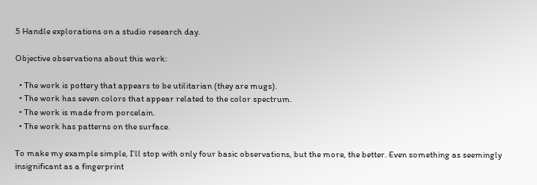5 Handle explorations on a studio research day.

Objective observations about this work:

  • The work is pottery that appears to be utilitarian (they are mugs).
  • The work has seven colors that appear related to the color spectrum.
  • The work is made from porcelain.
  • The work has patterns on the surface.

To make my example simple, I’ll stop with only four basic observations, but the more, the better. Even something as seemingly insignificant as a fingerprint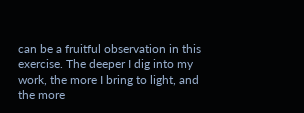can be a fruitful observation in this exercise. The deeper I dig into my work, the more I bring to light, and the more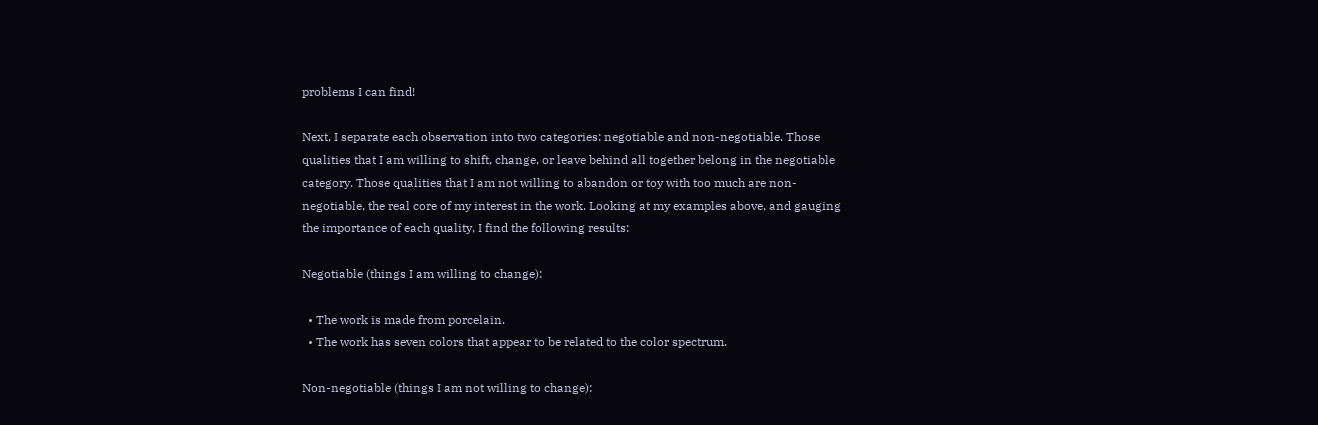problems I can find!

Next, I separate each observation into two categories: negotiable and non-negotiable. Those qualities that I am willing to shift, change, or leave behind all together belong in the negotiable category. Those qualities that I am not willing to abandon or toy with too much are non-negotiable, the real core of my interest in the work. Looking at my examples above, and gauging the importance of each quality, I find the following results:

Negotiable (things I am willing to change):

  • The work is made from porcelain.
  • The work has seven colors that appear to be related to the color spectrum.

Non-negotiable (things I am not willing to change):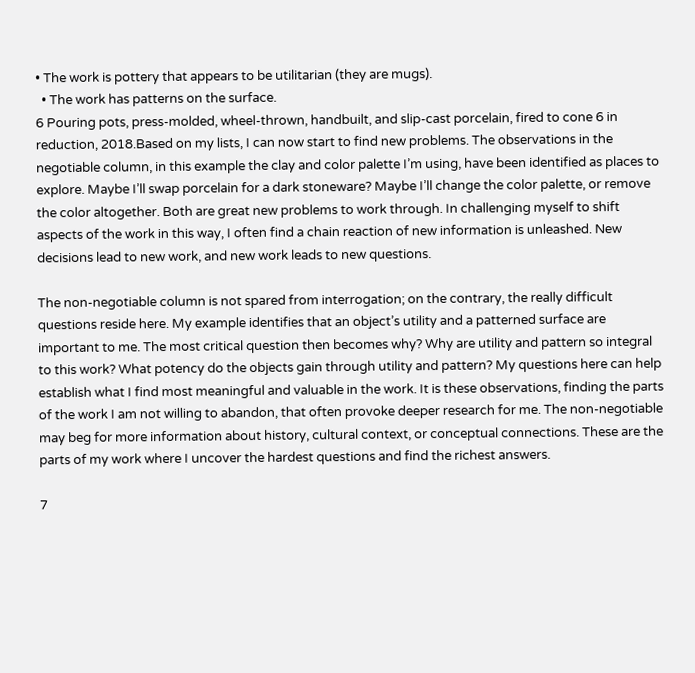• The work is pottery that appears to be utilitarian (they are mugs).
  • The work has patterns on the surface.
6 Pouring pots, press-molded, wheel-thrown, handbuilt, and slip-cast porcelain, fired to cone 6 in reduction, 2018.Based on my lists, I can now start to find new problems. The observations in the negotiable column, in this example the clay and color palette I’m using, have been identified as places to explore. Maybe I’ll swap porcelain for a dark stoneware? Maybe I’ll change the color palette, or remove the color altogether. Both are great new problems to work through. In challenging myself to shift aspects of the work in this way, I often find a chain reaction of new information is unleashed. New decisions lead to new work, and new work leads to new questions.

The non-negotiable column is not spared from interrogation; on the contrary, the really difficult questions reside here. My example identifies that an object’s utility and a patterned surface are important to me. The most critical question then becomes why? Why are utility and pattern so integral to this work? What potency do the objects gain through utility and pattern? My questions here can help establish what I find most meaningful and valuable in the work. It is these observations, finding the parts of the work I am not willing to abandon, that often provoke deeper research for me. The non-negotiable may beg for more information about history, cultural context, or conceptual connections. These are the parts of my work where I uncover the hardest questions and find the richest answers.

7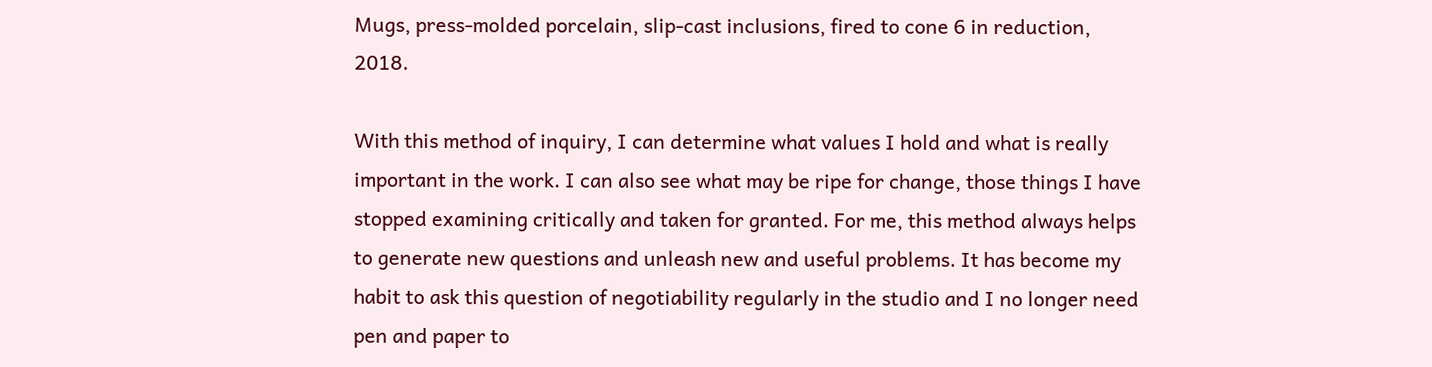Mugs, press-molded porcelain, slip-cast inclusions, fired to cone 6 in reduction, 2018.

With this method of inquiry, I can determine what values I hold and what is really important in the work. I can also see what may be ripe for change, those things I have stopped examining critically and taken for granted. For me, this method always helps to generate new questions and unleash new and useful problems. It has become my habit to ask this question of negotiability regularly in the studio and I no longer need pen and paper to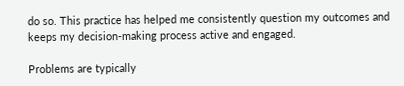do so. This practice has helped me consistently question my outcomes and keeps my decision-making process active and engaged.

Problems are typically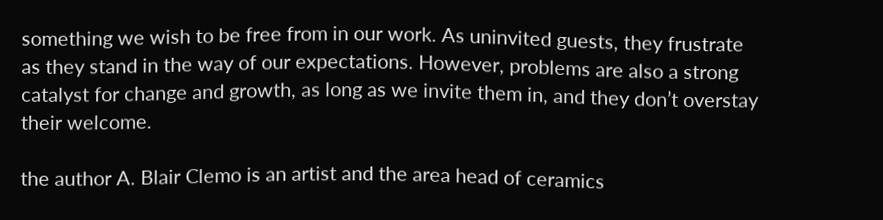something we wish to be free from in our work. As uninvited guests, they frustrate as they stand in the way of our expectations. However, problems are also a strong catalyst for change and growth, as long as we invite them in, and they don’t overstay their welcome.

the author A. Blair Clemo is an artist and the area head of ceramics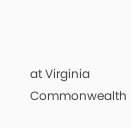at Virginia Commonwealth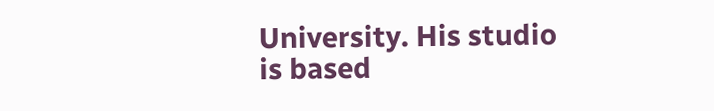University. His studio is based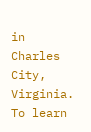in Charles City, Virginia. To learn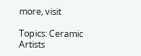more, visit

Topics: Ceramic Artists